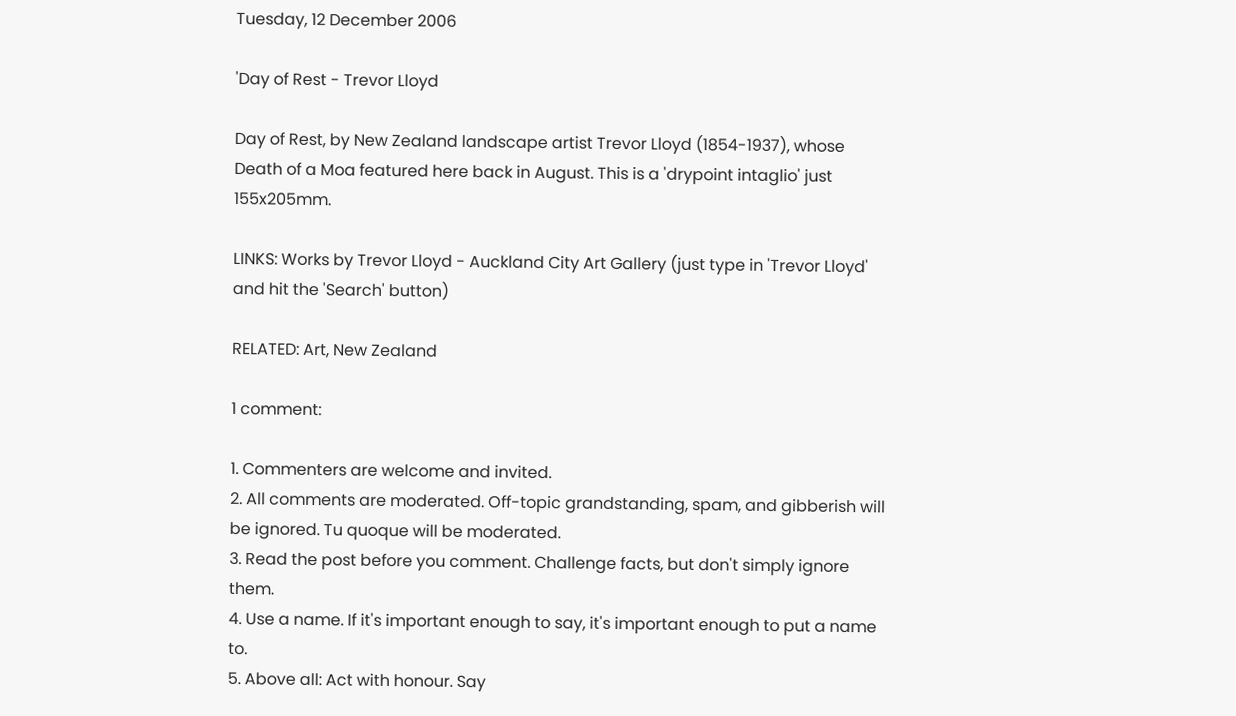Tuesday, 12 December 2006

'Day of Rest - Trevor Lloyd

Day of Rest, by New Zealand landscape artist Trevor Lloyd (1854-1937), whose Death of a Moa featured here back in August. This is a 'drypoint intaglio' just 155x205mm.

LINKS: Works by Trevor Lloyd - Auckland City Art Gallery (just type in 'Trevor Lloyd' and hit the 'Search' button)

RELATED: Art, New Zealand

1 comment:

1. Commenters are welcome and invited.
2. All comments are moderated. Off-topic grandstanding, spam, and gibberish will be ignored. Tu quoque will be moderated.
3. Read the post before you comment. Challenge facts, but don't simply ignore them.
4. Use a name. If it's important enough to say, it's important enough to put a name to.
5. Above all: Act with honour. Say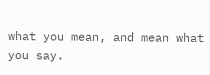what you mean, and mean what you say.